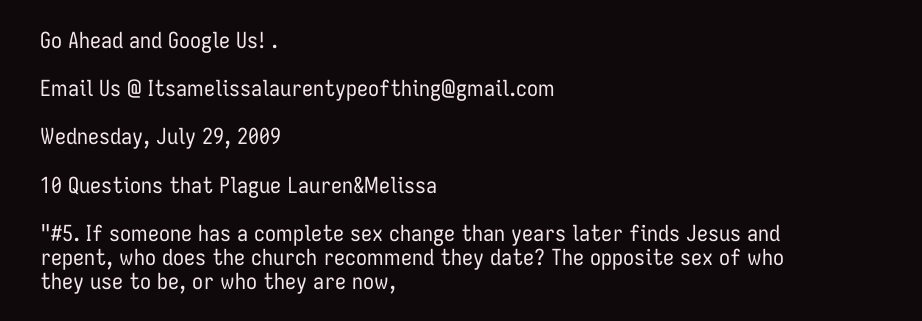Go Ahead and Google Us! .

Email Us @ Itsamelissalaurentypeofthing@gmail.com

Wednesday, July 29, 2009

10 Questions that Plague Lauren&Melissa

"#5. If someone has a complete sex change than years later finds Jesus and repent, who does the church recommend they date? The opposite sex of who they use to be, or who they are now,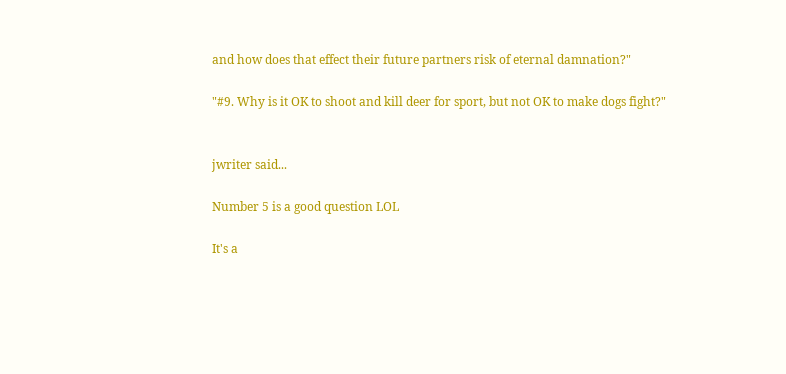and how does that effect their future partners risk of eternal damnation?"

"#9. Why is it OK to shoot and kill deer for sport, but not OK to make dogs fight?"


jwriter said...

Number 5 is a good question LOL

It's a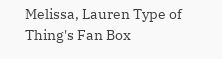Melissa, Lauren Type of Thing's Fan Box